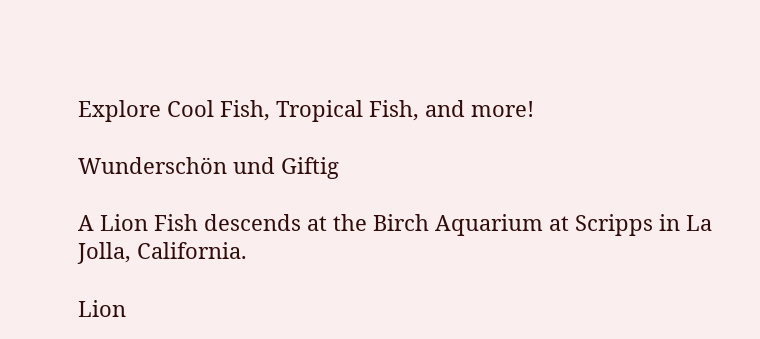Explore Cool Fish, Tropical Fish, and more!

Wunderschön und Giftig

A Lion Fish descends at the Birch Aquarium at Scripps in La Jolla, California.

Lion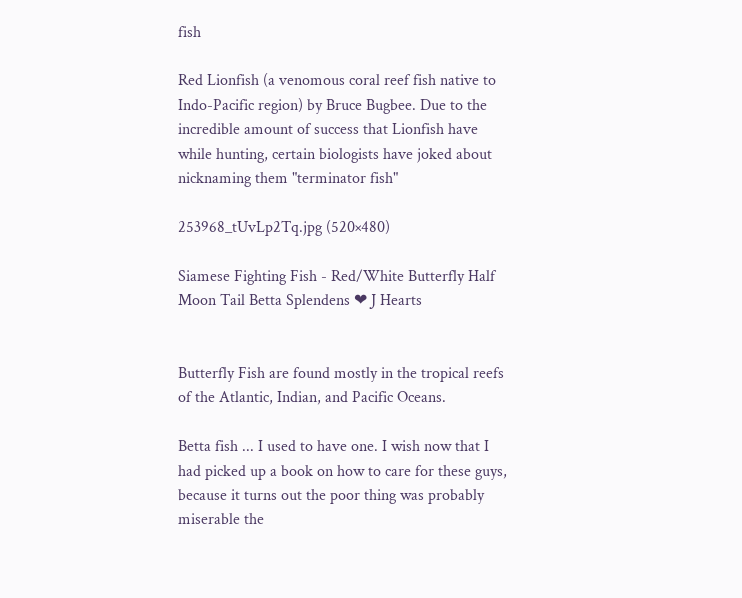fish

Red Lionfish (a venomous coral reef fish native to Indo-Pacific region) by Bruce Bugbee. Due to the incredible amount of success that Lionfish have while hunting, certain biologists have joked about nicknaming them "terminator fish"

253968_tUvLp2Tq.jpg (520×480)

Siamese Fighting Fish - Red/White Butterfly Half Moon Tail Betta Splendens ❤ J Hearts


Butterfly Fish are found mostly in the tropical reefs of the Atlantic, Indian, and Pacific Oceans.

Betta fish ... I used to have one. I wish now that I had picked up a book on how to care for these guys, because it turns out the poor thing was probably miserable the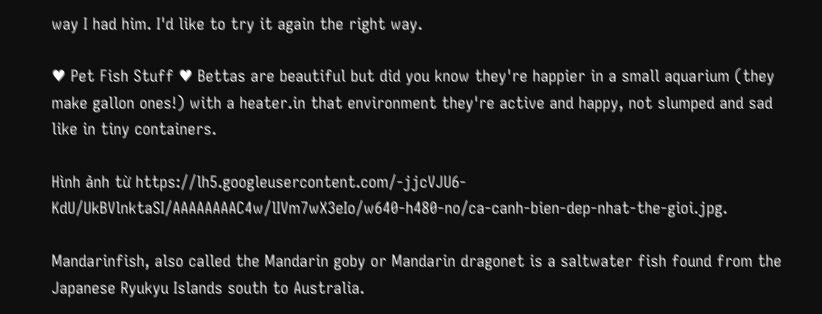way I had him. I'd like to try it again the right way.

♥ Pet Fish Stuff ♥ Bettas are beautiful but did you know they're happier in a small aquarium (they make gallon ones!) with a heater.in that environment they're active and happy, not slumped and sad like in tiny containers.

Hình ảnh từ https://lh5.googleusercontent.com/-jjcVJU6-KdU/UkBVlnktaSI/AAAAAAAAC4w/lIVm7wX3eIo/w640-h480-no/ca-canh-bien-dep-nhat-the-gioi.jpg.

Mandarinfish, also called the Mandarin goby or Mandarin dragonet is a saltwater fish found from the Japanese Ryukyu Islands south to Australia.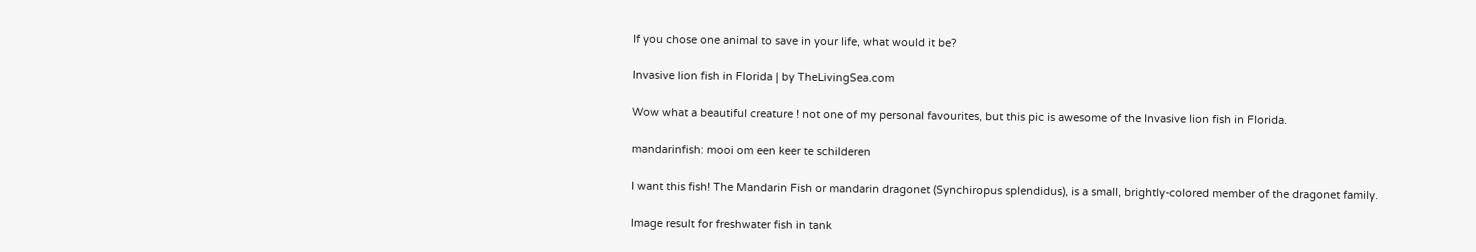If you chose one animal to save in your life, what would it be?

Invasive lion fish in Florida | by TheLivingSea.com

Wow what a beautiful creature ! not one of my personal favourites, but this pic is awesome of the Invasive lion fish in Florida.

mandarinfish: mooi om een keer te schilderen

I want this fish! The Mandarin Fish or mandarin dragonet (Synchiropus splendidus), is a small, brightly-colored member of the dragonet family.

Image result for freshwater fish in tank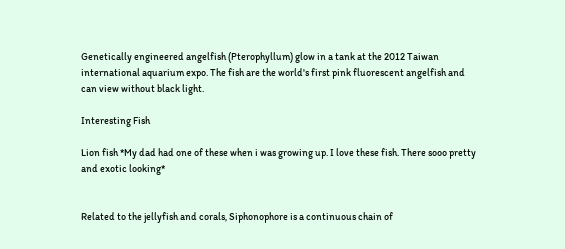Genetically engineered angelfish (Pterophyllum) glow in a tank at the 2012 Taiwan international aquarium expo. The fish are the world's first pink fluorescent angelfish and can view without black light.

Interesting Fish

Lion fish *My dad had one of these when i was growing up. I love these fish. There sooo pretty and exotic looking*


Related to the jellyfish and corals, Siphonophore is a continuous chain of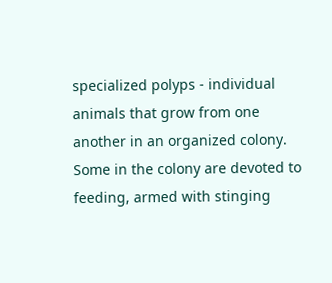specialized polyps - individual animals that grow from one another in an organized colony. Some in the colony are devoted to feeding, armed with stinging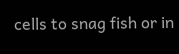cells to snag fish or in